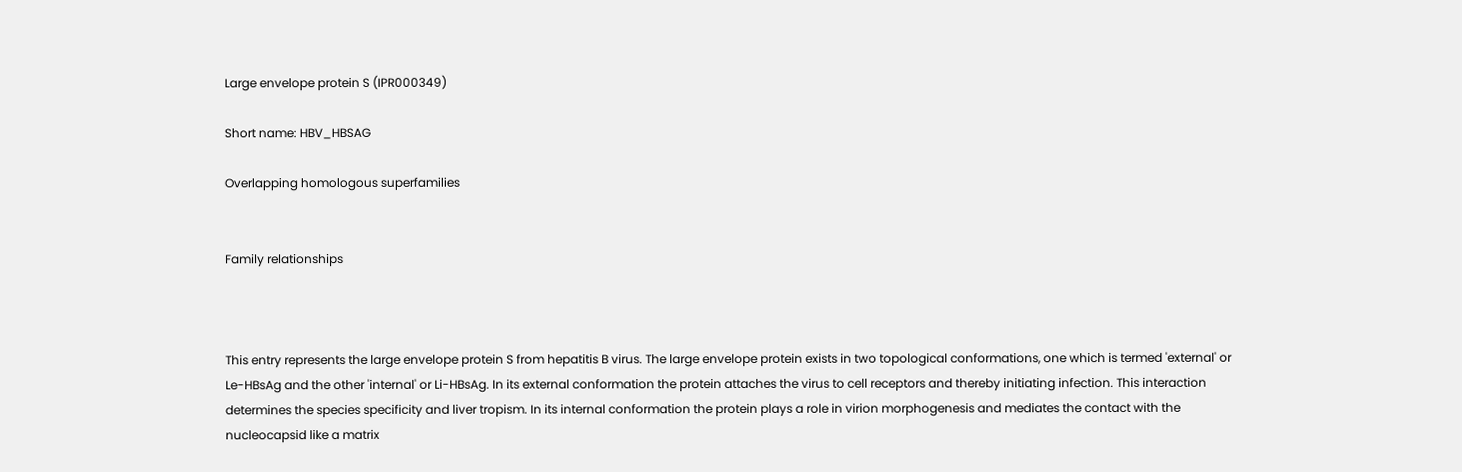Large envelope protein S (IPR000349)

Short name: HBV_HBSAG

Overlapping homologous superfamilies


Family relationships



This entry represents the large envelope protein S from hepatitis B virus. The large envelope protein exists in two topological conformations, one which is termed 'external' or Le-HBsAg and the other 'internal' or Li-HBsAg. In its external conformation the protein attaches the virus to cell receptors and thereby initiating infection. This interaction determines the species specificity and liver tropism. In its internal conformation the protein plays a role in virion morphogenesis and mediates the contact with the nucleocapsid like a matrix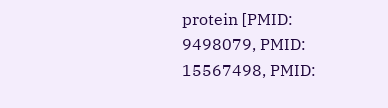protein [PMID: 9498079, PMID: 15567498, PMID: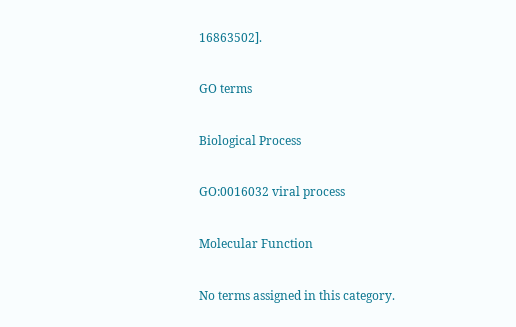16863502].

GO terms

Biological Process

GO:0016032 viral process

Molecular Function

No terms assigned in this category.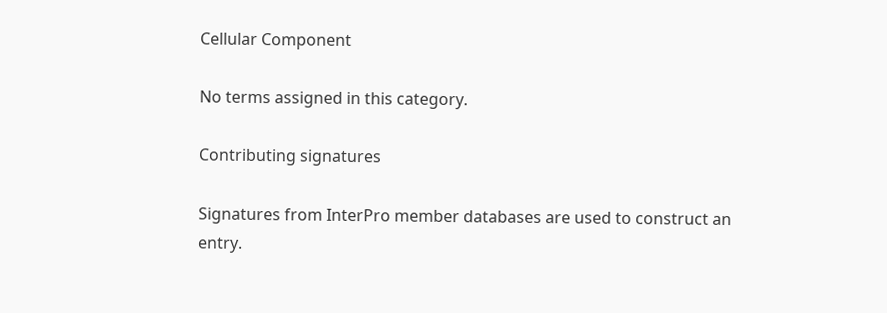Cellular Component

No terms assigned in this category.

Contributing signatures

Signatures from InterPro member databases are used to construct an entry.